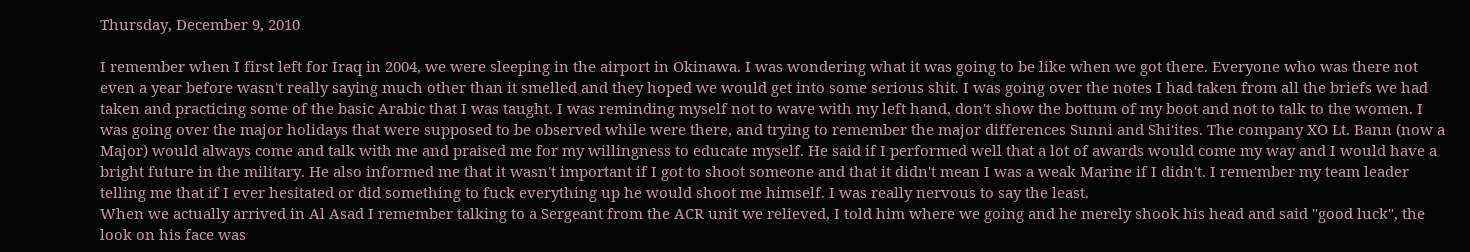Thursday, December 9, 2010

I remember when I first left for Iraq in 2004, we were sleeping in the airport in Okinawa. I was wondering what it was going to be like when we got there. Everyone who was there not even a year before wasn't really saying much other than it smelled and they hoped we would get into some serious shit. I was going over the notes I had taken from all the briefs we had taken and practicing some of the basic Arabic that I was taught. I was reminding myself not to wave with my left hand, don't show the bottum of my boot and not to talk to the women. I was going over the major holidays that were supposed to be observed while were there, and trying to remember the major differences Sunni and Shi'ites. The company XO Lt. Bann (now a Major) would always come and talk with me and praised me for my willingness to educate myself. He said if I performed well that a lot of awards would come my way and I would have a bright future in the military. He also informed me that it wasn't important if I got to shoot someone and that it didn't mean I was a weak Marine if I didn't. I remember my team leader telling me that if I ever hesitated or did something to fuck everything up he would shoot me himself. I was really nervous to say the least.
When we actually arrived in Al Asad I remember talking to a Sergeant from the ACR unit we relieved, I told him where we going and he merely shook his head and said "good luck", the look on his face was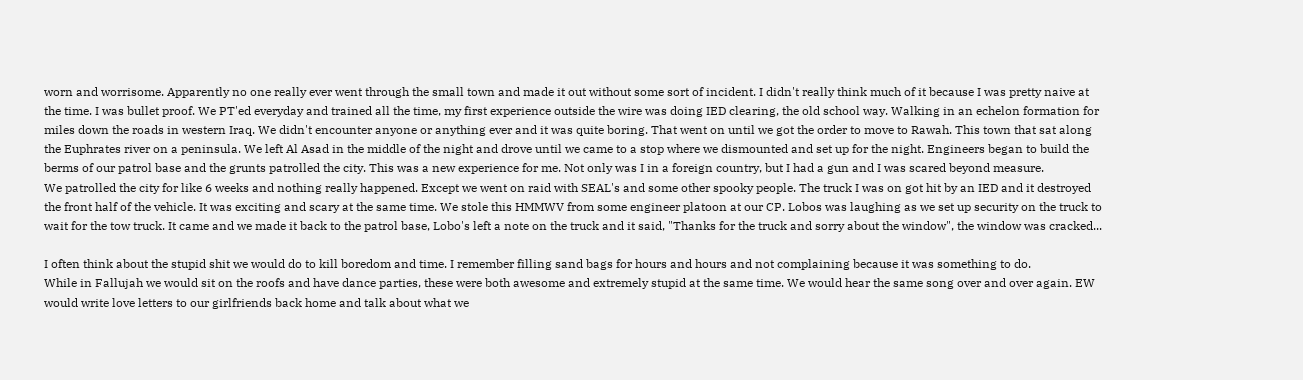worn and worrisome. Apparently no one really ever went through the small town and made it out without some sort of incident. I didn't really think much of it because I was pretty naive at the time. I was bullet proof. We PT'ed everyday and trained all the time, my first experience outside the wire was doing IED clearing, the old school way. Walking in an echelon formation for miles down the roads in western Iraq. We didn't encounter anyone or anything ever and it was quite boring. That went on until we got the order to move to Rawah. This town that sat along the Euphrates river on a peninsula. We left Al Asad in the middle of the night and drove until we came to a stop where we dismounted and set up for the night. Engineers began to build the berms of our patrol base and the grunts patrolled the city. This was a new experience for me. Not only was I in a foreign country, but I had a gun and I was scared beyond measure.
We patrolled the city for like 6 weeks and nothing really happened. Except we went on raid with SEAL's and some other spooky people. The truck I was on got hit by an IED and it destroyed the front half of the vehicle. It was exciting and scary at the same time. We stole this HMMWV from some engineer platoon at our CP. Lobos was laughing as we set up security on the truck to wait for the tow truck. It came and we made it back to the patrol base, Lobo's left a note on the truck and it said, "Thanks for the truck and sorry about the window", the window was cracked...

I often think about the stupid shit we would do to kill boredom and time. I remember filling sand bags for hours and hours and not complaining because it was something to do.
While in Fallujah we would sit on the roofs and have dance parties, these were both awesome and extremely stupid at the same time. We would hear the same song over and over again. EW would write love letters to our girlfriends back home and talk about what we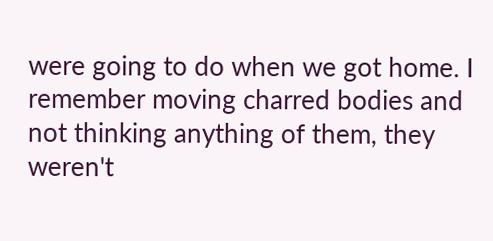were going to do when we got home. I remember moving charred bodies and not thinking anything of them, they weren't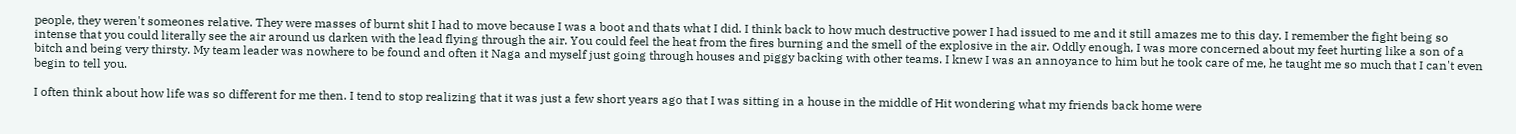people, they weren't someones relative. They were masses of burnt shit I had to move because I was a boot and thats what I did. I think back to how much destructive power I had issued to me and it still amazes me to this day. I remember the fight being so intense that you could literally see the air around us darken with the lead flying through the air. You could feel the heat from the fires burning and the smell of the explosive in the air. Oddly enough, I was more concerned about my feet hurting like a son of a bitch and being very thirsty. My team leader was nowhere to be found and often it Naga and myself just going through houses and piggy backing with other teams. I knew I was an annoyance to him but he took care of me, he taught me so much that I can't even begin to tell you.

I often think about how life was so different for me then. I tend to stop realizing that it was just a few short years ago that I was sitting in a house in the middle of Hit wondering what my friends back home were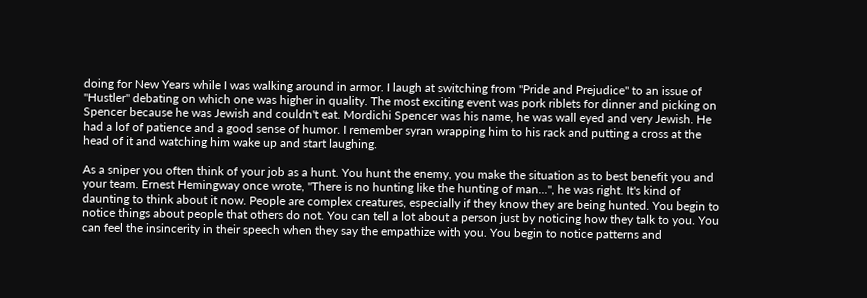doing for New Years while I was walking around in armor. I laugh at switching from "Pride and Prejudice" to an issue of "Hustler" debating on which one was higher in quality. The most exciting event was pork riblets for dinner and picking on Spencer because he was Jewish and couldn't eat. Mordichi Spencer was his name, he was wall eyed and very Jewish. He had a lof of patience and a good sense of humor. I remember syran wrapping him to his rack and putting a cross at the head of it and watching him wake up and start laughing.

As a sniper you often think of your job as a hunt. You hunt the enemy, you make the situation as to best benefit you and your team. Ernest Hemingway once wrote, "There is no hunting like the hunting of man...", he was right. It's kind of daunting to think about it now. People are complex creatures, especially if they know they are being hunted. You begin to notice things about people that others do not. You can tell a lot about a person just by noticing how they talk to you. You can feel the insincerity in their speech when they say the empathize with you. You begin to notice patterns and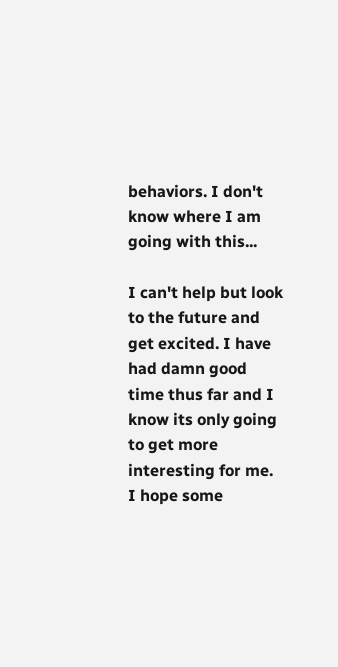behaviors. I don't know where I am going with this...

I can't help but look to the future and get excited. I have had damn good time thus far and I know its only going to get more interesting for me. I hope some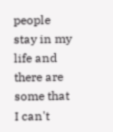people stay in my life and there are some that I can't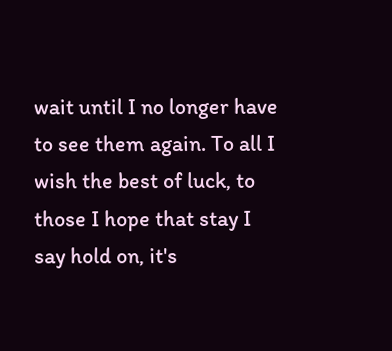wait until I no longer have to see them again. To all I wish the best of luck, to those I hope that stay I say hold on, it's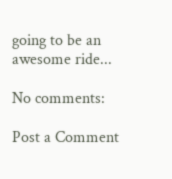going to be an awesome ride...

No comments:

Post a Comment